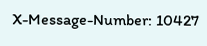X-Message-Number: 10427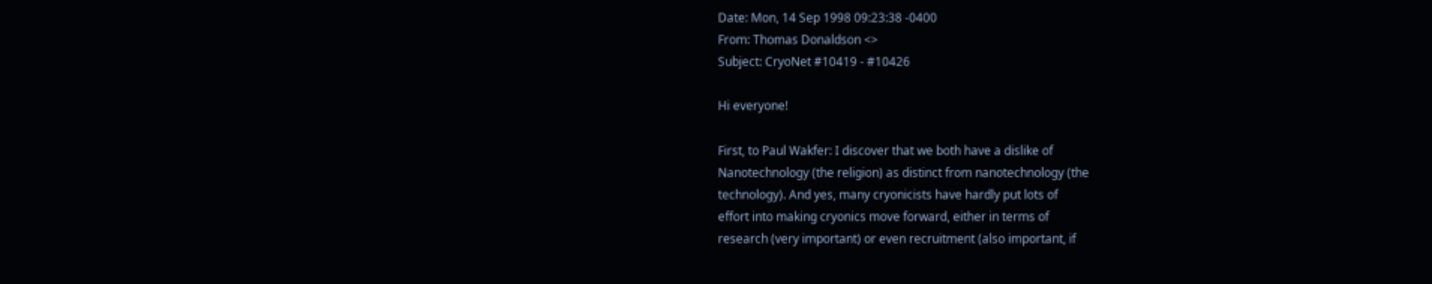Date: Mon, 14 Sep 1998 09:23:38 -0400
From: Thomas Donaldson <>
Subject: CryoNet #10419 - #10426

Hi everyone!

First, to Paul Wakfer: I discover that we both have a dislike of
Nanotechnology (the religion) as distinct from nanotechnology (the
technology). And yes, many cryonicists have hardly put lots of
effort into making cryonics move forward, either in terms of
research (very important) or even recruitment (also important, if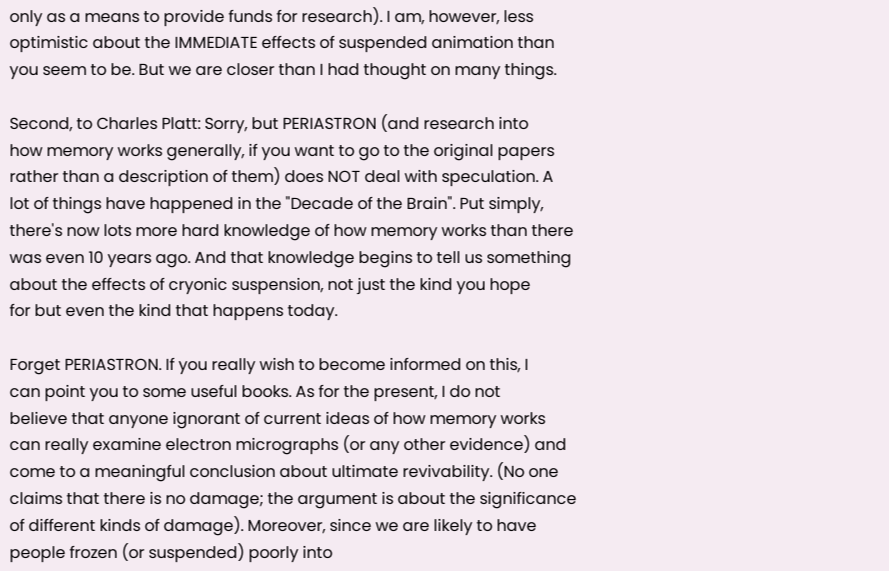only as a means to provide funds for research). I am, however, less
optimistic about the IMMEDIATE effects of suspended animation than
you seem to be. But we are closer than I had thought on many things.

Second, to Charles Platt: Sorry, but PERIASTRON (and research into
how memory works generally, if you want to go to the original papers
rather than a description of them) does NOT deal with speculation. A
lot of things have happened in the "Decade of the Brain". Put simply,
there's now lots more hard knowledge of how memory works than there
was even 10 years ago. And that knowledge begins to tell us something
about the effects of cryonic suspension, not just the kind you hope
for but even the kind that happens today.

Forget PERIASTRON. If you really wish to become informed on this, I
can point you to some useful books. As for the present, I do not
believe that anyone ignorant of current ideas of how memory works
can really examine electron micrographs (or any other evidence) and
come to a meaningful conclusion about ultimate revivability. (No one
claims that there is no damage; the argument is about the significance
of different kinds of damage). Moreover, since we are likely to have
people frozen (or suspended) poorly into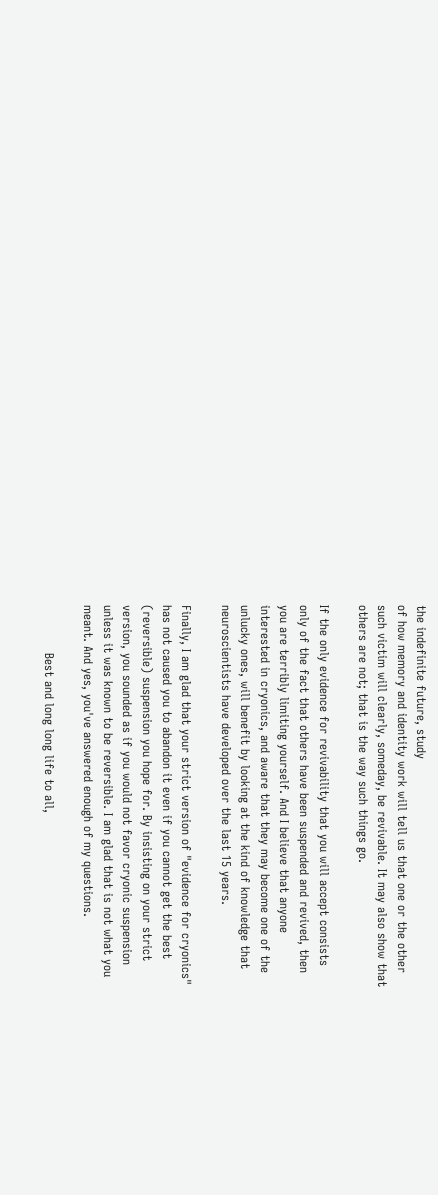the indefinite future, study
of how memory and identity work will tell us that one or the other
such victim will clearly, someday, be revivable. It may also show that
others are not; that is the way such things go.

If the only evidence for revivability that you will accept consists
only of the fact that others have been suspended and revived, then
you are terribly limiting yourself. And I believe that anyone
interested in cryonics, and aware that they may become one of the
unlucky ones, will benefit by looking at the kind of knowledge that
neuroscientists have developed over the last 15 years.

Finally, I am glad that your strict version of "evidence for cryonics"
has not caused you to abandon it even if you cannot get the best
(reversible) suspension you hope for. By insisting on your strict
version, you sounded as if you would not favor cryonic suspension
unless it was known to be reversible. I am glad that is not what you
meant. And yes, you've answered enough of my questions.

            Best and long long life to all,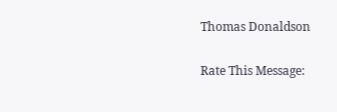Thomas Donaldson

Rate This Message: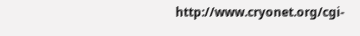http://www.cryonet.org/cgi-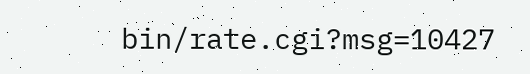bin/rate.cgi?msg=10427